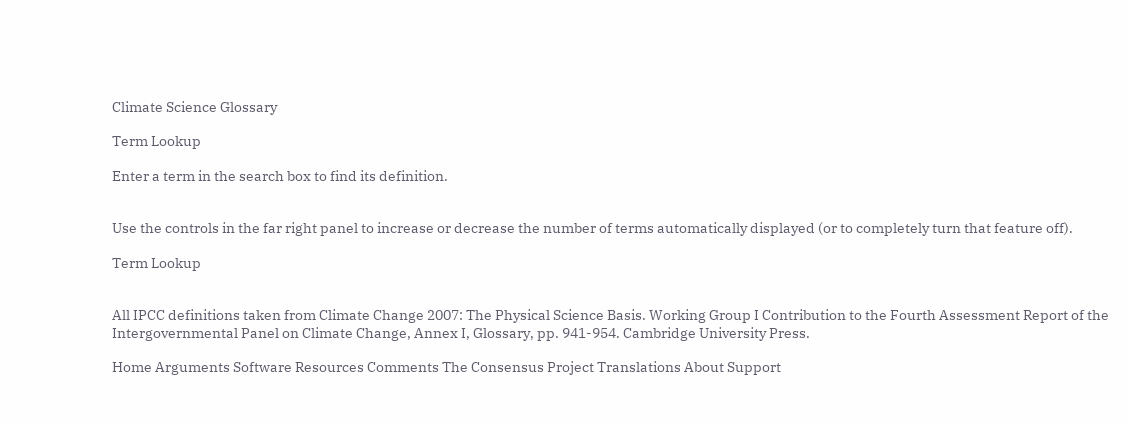Climate Science Glossary

Term Lookup

Enter a term in the search box to find its definition.


Use the controls in the far right panel to increase or decrease the number of terms automatically displayed (or to completely turn that feature off).

Term Lookup


All IPCC definitions taken from Climate Change 2007: The Physical Science Basis. Working Group I Contribution to the Fourth Assessment Report of the Intergovernmental Panel on Climate Change, Annex I, Glossary, pp. 941-954. Cambridge University Press.

Home Arguments Software Resources Comments The Consensus Project Translations About Support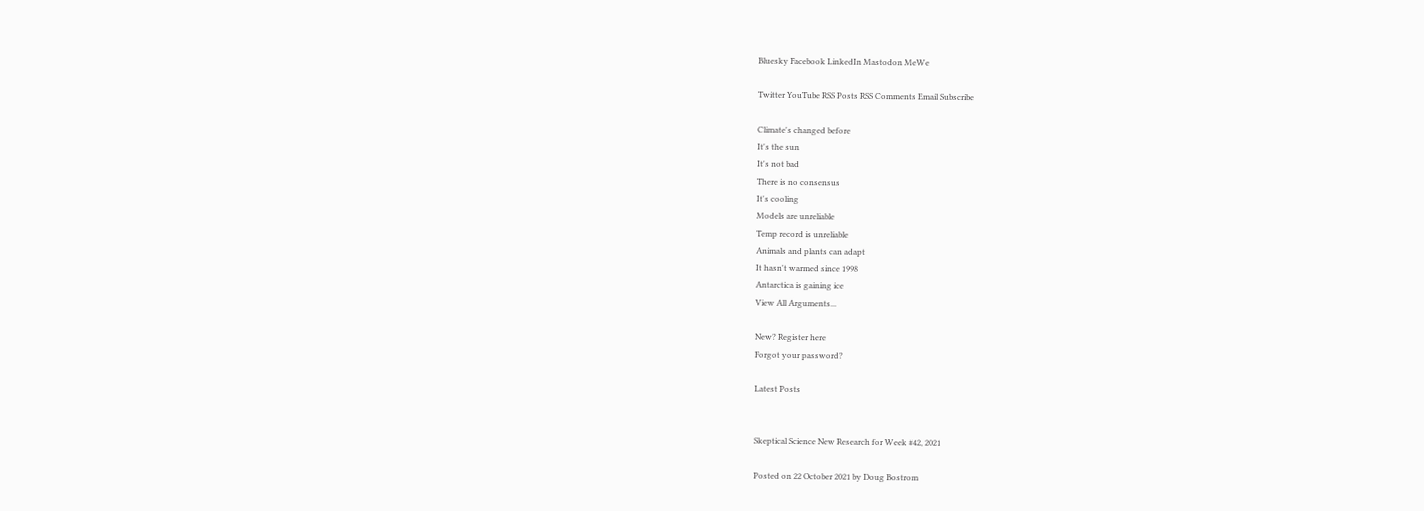Bluesky Facebook LinkedIn Mastodon MeWe

Twitter YouTube RSS Posts RSS Comments Email Subscribe

Climate's changed before
It's the sun
It's not bad
There is no consensus
It's cooling
Models are unreliable
Temp record is unreliable
Animals and plants can adapt
It hasn't warmed since 1998
Antarctica is gaining ice
View All Arguments...

New? Register here
Forgot your password?

Latest Posts


Skeptical Science New Research for Week #42, 2021

Posted on 22 October 2021 by Doug Bostrom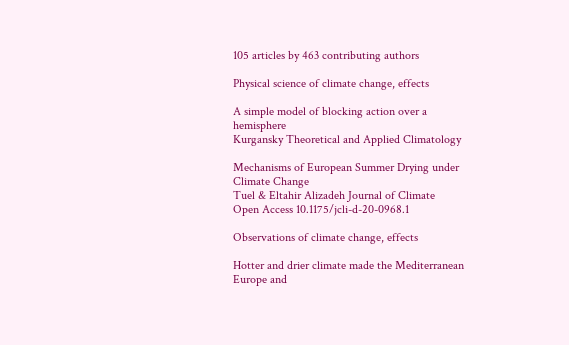105 articles by 463 contributing authors

Physical science of climate change, effects

A simple model of blocking action over a hemisphere
Kurgansky Theoretical and Applied Climatology

Mechanisms of European Summer Drying under Climate Change
Tuel & Eltahir Alizadeh Journal of Climate
Open Access 10.1175/jcli-d-20-0968.1

Observations of climate change, effects

Hotter and drier climate made the Mediterranean Europe and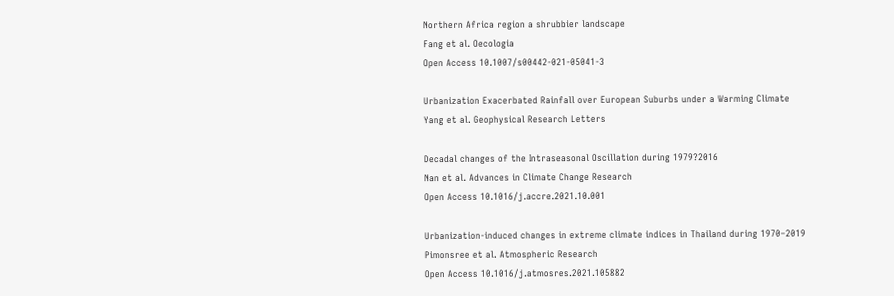Northern Africa region a shrubbier landscape
Fang et al. Oecologia
Open Access 10.1007/s00442-021-05041-3

Urbanization Exacerbated Rainfall over European Suburbs under a Warming Climate
Yang et al. Geophysical Research Letters

Decadal changes of the Intraseasonal Oscillation during 1979?2016
Nan et al. Advances in Climate Change Research
Open Access 10.1016/j.accre.2021.10.001

Urbanization-induced changes in extreme climate indices in Thailand during 1970–2019
Pimonsree et al. Atmospheric Research
Open Access 10.1016/j.atmosres.2021.105882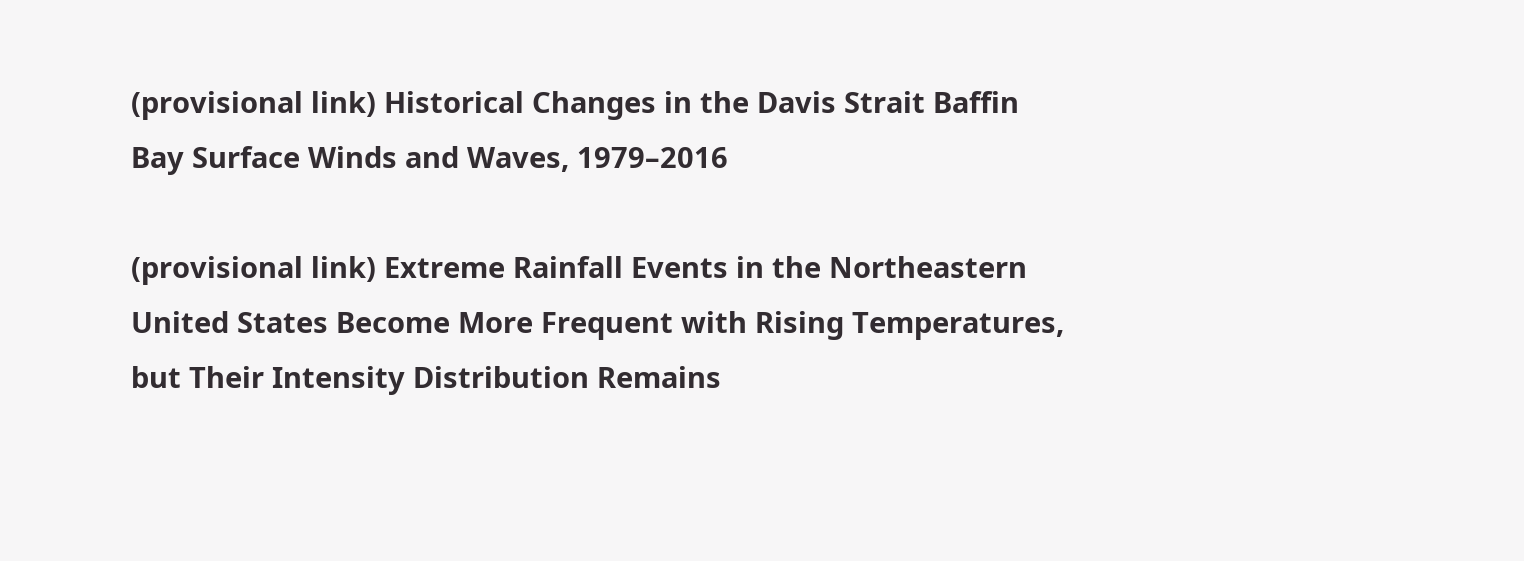(provisional link) Historical Changes in the Davis Strait Baffin Bay Surface Winds and Waves, 1979–2016

(provisional link) Extreme Rainfall Events in the Northeastern United States Become More Frequent with Rising Temperatures, but Their Intensity Distribution Remains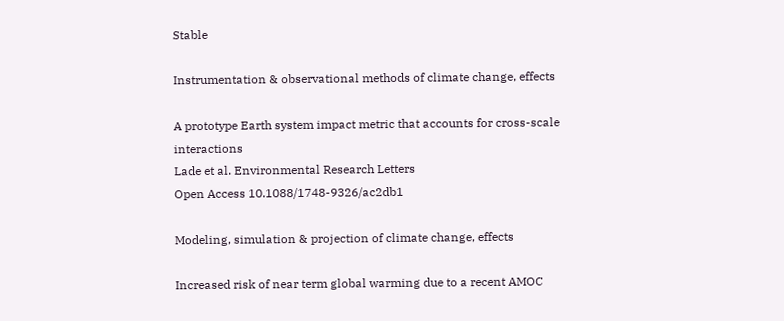Stable

Instrumentation & observational methods of climate change, effects

A prototype Earth system impact metric that accounts for cross-scale interactions
Lade et al. Environmental Research Letters
Open Access 10.1088/1748-9326/ac2db1

Modeling, simulation & projection of climate change, effects

Increased risk of near term global warming due to a recent AMOC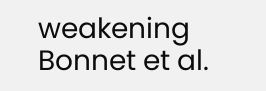weakening
Bonnet et al.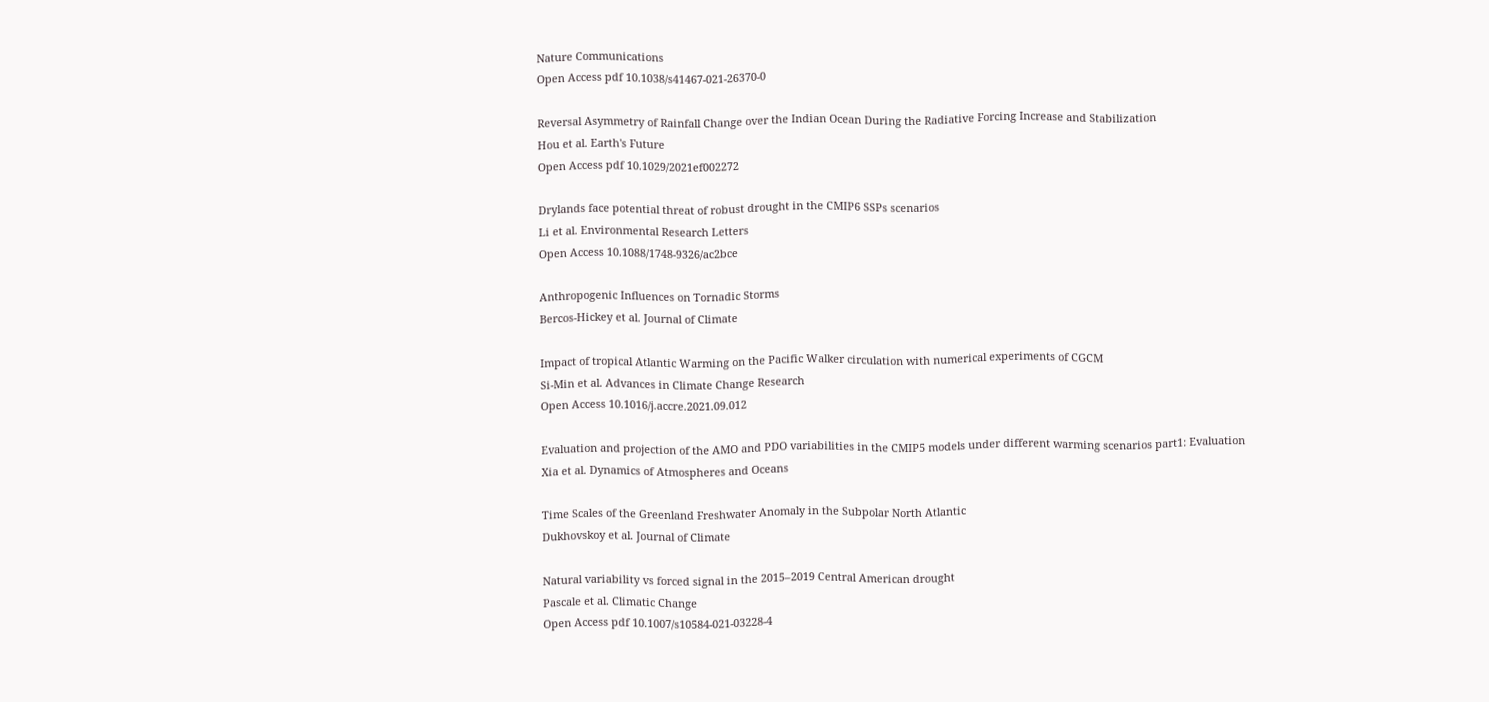Nature Communications
Open Access pdf 10.1038/s41467-021-26370-0

Reversal Asymmetry of Rainfall Change over the Indian Ocean During the Radiative Forcing Increase and Stabilization
Hou et al. Earth's Future
Open Access pdf 10.1029/2021ef002272

Drylands face potential threat of robust drought in the CMIP6 SSPs scenarios
Li et al. Environmental Research Letters
Open Access 10.1088/1748-9326/ac2bce

Anthropogenic Influences on Tornadic Storms
Bercos-Hickey et al. Journal of Climate

Impact of tropical Atlantic Warming on the Pacific Walker circulation with numerical experiments of CGCM
Si-Min et al. Advances in Climate Change Research
Open Access 10.1016/j.accre.2021.09.012

Evaluation and projection of the AMO and PDO variabilities in the CMIP5 models under different warming scenarios part1: Evaluation
Xia et al. Dynamics of Atmospheres and Oceans

Time Scales of the Greenland Freshwater Anomaly in the Subpolar North Atlantic
Dukhovskoy et al. Journal of Climate

Natural variability vs forced signal in the 2015–2019 Central American drought
Pascale et al. Climatic Change
Open Access pdf 10.1007/s10584-021-03228-4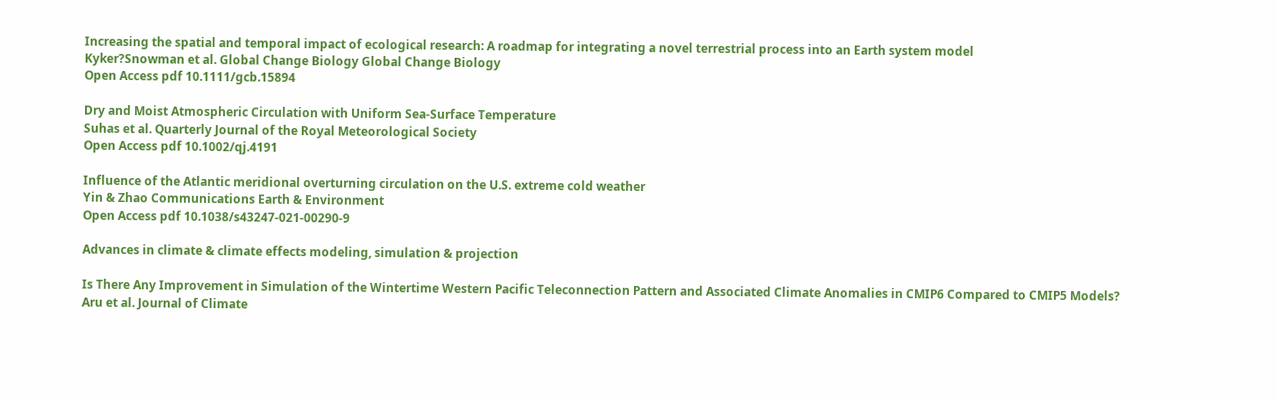Increasing the spatial and temporal impact of ecological research: A roadmap for integrating a novel terrestrial process into an Earth system model
Kyker?Snowman et al. Global Change Biology Global Change Biology
Open Access pdf 10.1111/gcb.15894

Dry and Moist Atmospheric Circulation with Uniform Sea-Surface Temperature
Suhas et al. Quarterly Journal of the Royal Meteorological Society
Open Access pdf 10.1002/qj.4191

Influence of the Atlantic meridional overturning circulation on the U.S. extreme cold weather
Yin & Zhao Communications Earth & Environment
Open Access pdf 10.1038/s43247-021-00290-9

Advances in climate & climate effects modeling, simulation & projection

Is There Any Improvement in Simulation of the Wintertime Western Pacific Teleconnection Pattern and Associated Climate Anomalies in CMIP6 Compared to CMIP5 Models?
Aru et al. Journal of Climate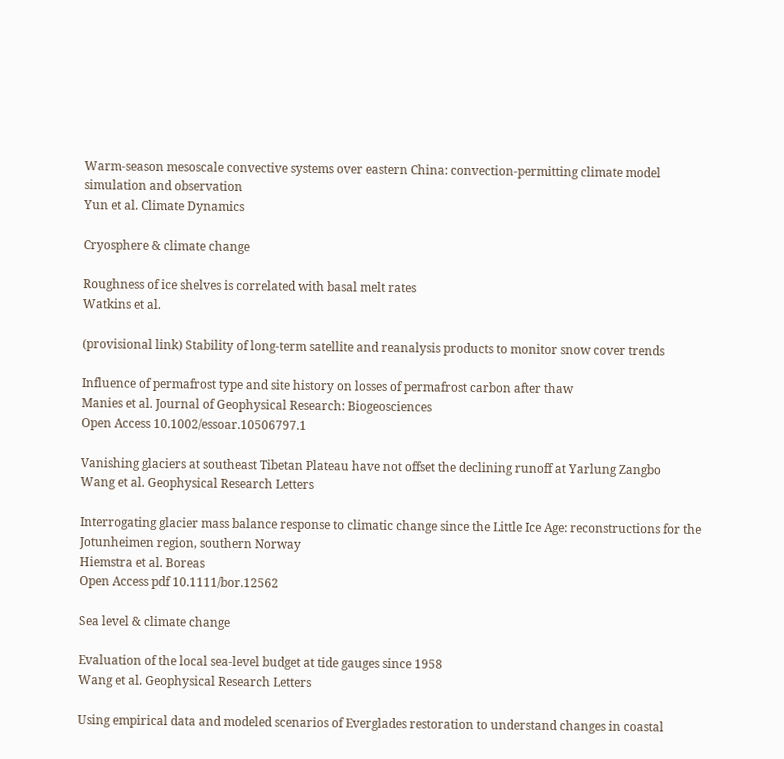Warm-season mesoscale convective systems over eastern China: convection-permitting climate model simulation and observation
Yun et al. Climate Dynamics

Cryosphere & climate change

Roughness of ice shelves is correlated with basal melt rates
Watkins et al.

(provisional link) Stability of long-term satellite and reanalysis products to monitor snow cover trends

Influence of permafrost type and site history on losses of permafrost carbon after thaw
Manies et al. Journal of Geophysical Research: Biogeosciences
Open Access 10.1002/essoar.10506797.1

Vanishing glaciers at southeast Tibetan Plateau have not offset the declining runoff at Yarlung Zangbo
Wang et al. Geophysical Research Letters

Interrogating glacier mass balance response to climatic change since the Little Ice Age: reconstructions for the Jotunheimen region, southern Norway
Hiemstra et al. Boreas
Open Access pdf 10.1111/bor.12562

Sea level & climate change

Evaluation of the local sea-level budget at tide gauges since 1958
Wang et al. Geophysical Research Letters

Using empirical data and modeled scenarios of Everglades restoration to understand changes in coastal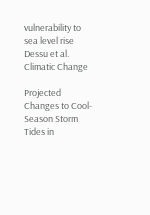vulnerability to sea level rise
Dessu et al. Climatic Change

Projected Changes to Cool-Season Storm Tides in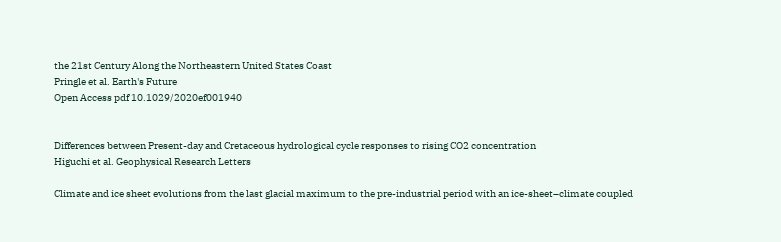the 21st Century Along the Northeastern United States Coast
Pringle et al. Earth's Future
Open Access pdf 10.1029/2020ef001940


Differences between Present-day and Cretaceous hydrological cycle responses to rising CO2 concentration
Higuchi et al. Geophysical Research Letters

Climate and ice sheet evolutions from the last glacial maximum to the pre-industrial period with an ice-sheet–climate coupled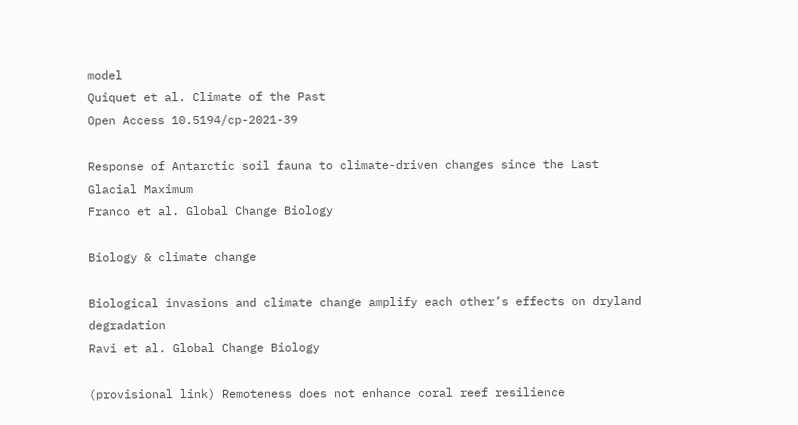model
Quiquet et al. Climate of the Past
Open Access 10.5194/cp-2021-39

Response of Antarctic soil fauna to climate-driven changes since the Last Glacial Maximum
Franco et al. Global Change Biology

Biology & climate change

Biological invasions and climate change amplify each other’s effects on dryland degradation
Ravi et al. Global Change Biology

(provisional link) Remoteness does not enhance coral reef resilience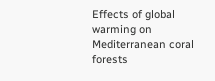Effects of global warming on Mediterranean coral forests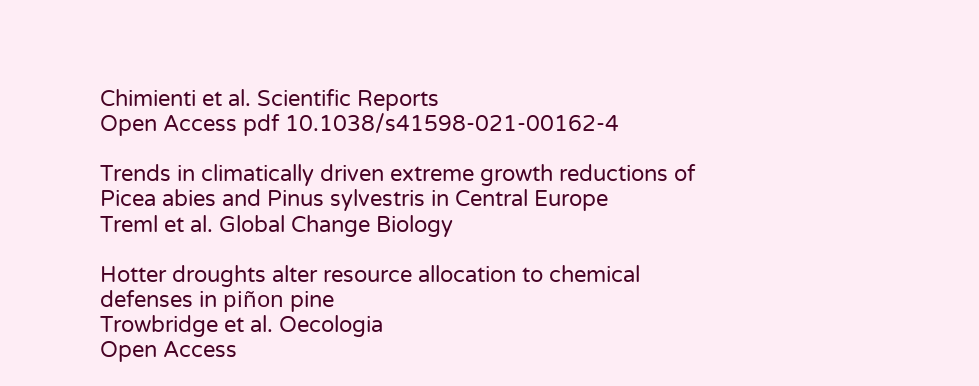Chimienti et al. Scientific Reports
Open Access pdf 10.1038/s41598-021-00162-4

Trends in climatically driven extreme growth reductions of Picea abies and Pinus sylvestris in Central Europe
Treml et al. Global Change Biology

Hotter droughts alter resource allocation to chemical defenses in piñon pine
Trowbridge et al. Oecologia
Open Access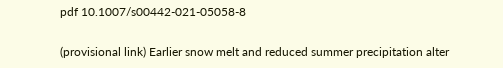pdf 10.1007/s00442-021-05058-8

(provisional link) Earlier snow melt and reduced summer precipitation alter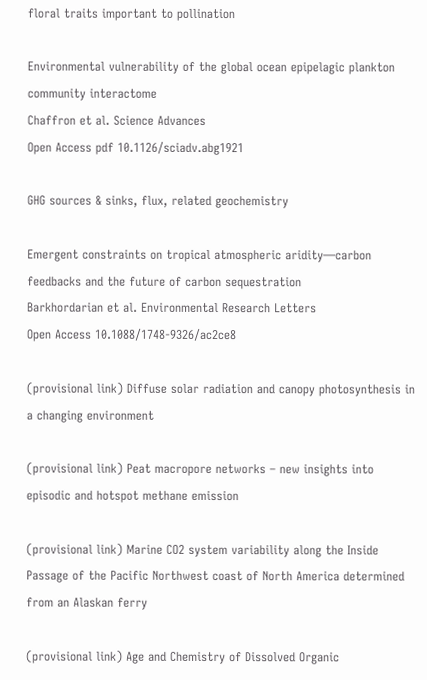floral traits important to pollination

Environmental vulnerability of the global ocean epipelagic plankton community interactome
Chaffron et al. Science Advances
Open Access pdf 10.1126/sciadv.abg1921

GHG sources & sinks, flux, related geochemistry

Emergent constraints on tropical atmospheric aridity—carbon feedbacks and the future of carbon sequestration
Barkhordarian et al. Environmental Research Letters
Open Access 10.1088/1748-9326/ac2ce8

(provisional link) Diffuse solar radiation and canopy photosynthesis in a changing environment

(provisional link) Peat macropore networks – new insights into episodic and hotspot methane emission

(provisional link) Marine CO2 system variability along the Inside Passage of the Pacific Northwest coast of North America determined from an Alaskan ferry

(provisional link) Age and Chemistry of Dissolved Organic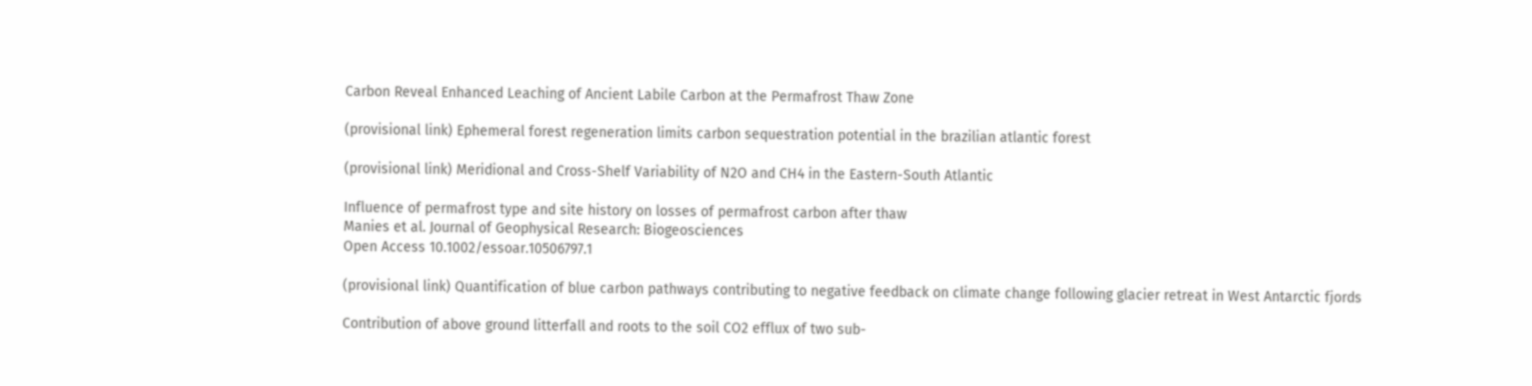Carbon Reveal Enhanced Leaching of Ancient Labile Carbon at the Permafrost Thaw Zone

(provisional link) Ephemeral forest regeneration limits carbon sequestration potential in the brazilian atlantic forest

(provisional link) Meridional and Cross-Shelf Variability of N2O and CH4 in the Eastern-South Atlantic

Influence of permafrost type and site history on losses of permafrost carbon after thaw
Manies et al. Journal of Geophysical Research: Biogeosciences
Open Access 10.1002/essoar.10506797.1

(provisional link) Quantification of blue carbon pathways contributing to negative feedback on climate change following glacier retreat in West Antarctic fjords

Contribution of above ground litterfall and roots to the soil CO2 efflux of two sub-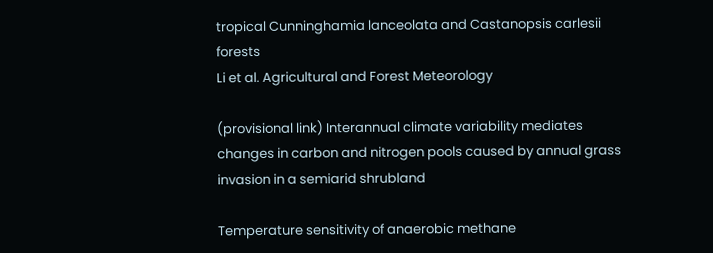tropical Cunninghamia lanceolata and Castanopsis carlesii forests
Li et al. Agricultural and Forest Meteorology

(provisional link) Interannual climate variability mediates changes in carbon and nitrogen pools caused by annual grass invasion in a semiarid shrubland

Temperature sensitivity of anaerobic methane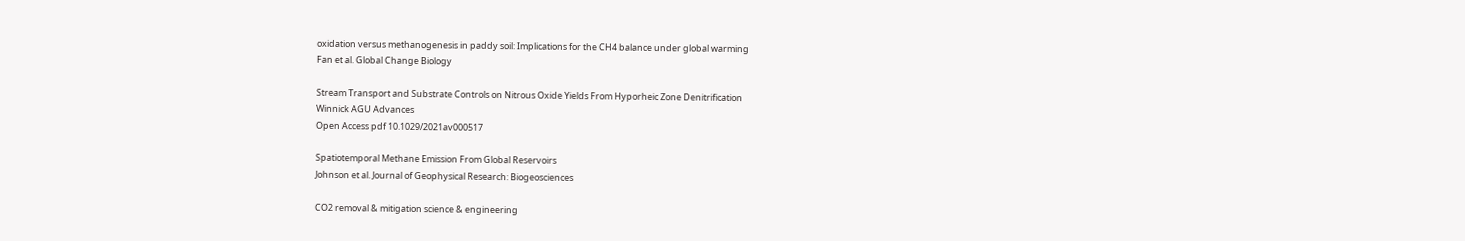oxidation versus methanogenesis in paddy soil: Implications for the CH4 balance under global warming
Fan et al. Global Change Biology

Stream Transport and Substrate Controls on Nitrous Oxide Yields From Hyporheic Zone Denitrification
Winnick AGU Advances
Open Access pdf 10.1029/2021av000517

Spatiotemporal Methane Emission From Global Reservoirs
Johnson et al. Journal of Geophysical Research: Biogeosciences

CO2 removal & mitigation science & engineering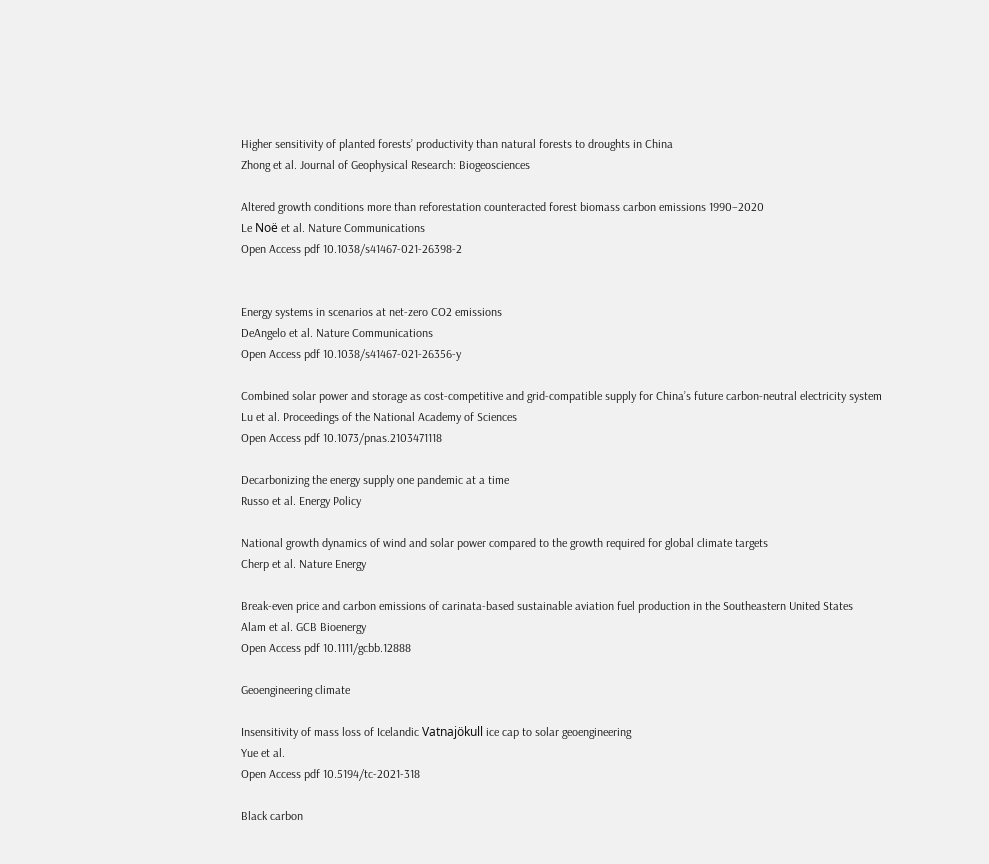Higher sensitivity of planted forests’ productivity than natural forests to droughts in China
Zhong et al. Journal of Geophysical Research: Biogeosciences

Altered growth conditions more than reforestation counteracted forest biomass carbon emissions 1990–2020
Le Noë et al. Nature Communications
Open Access pdf 10.1038/s41467-021-26398-2


Energy systems in scenarios at net-zero CO2 emissions
DeAngelo et al. Nature Communications
Open Access pdf 10.1038/s41467-021-26356-y

Combined solar power and storage as cost-competitive and grid-compatible supply for China’s future carbon-neutral electricity system
Lu et al. Proceedings of the National Academy of Sciences
Open Access pdf 10.1073/pnas.2103471118

Decarbonizing the energy supply one pandemic at a time
Russo et al. Energy Policy

National growth dynamics of wind and solar power compared to the growth required for global climate targets
Cherp et al. Nature Energy

Break-even price and carbon emissions of carinata-based sustainable aviation fuel production in the Southeastern United States
Alam et al. GCB Bioenergy
Open Access pdf 10.1111/gcbb.12888

Geoengineering climate

Insensitivity of mass loss of Icelandic Vatnajökull ice cap to solar geoengineering
Yue et al.
Open Access pdf 10.5194/tc-2021-318

Black carbon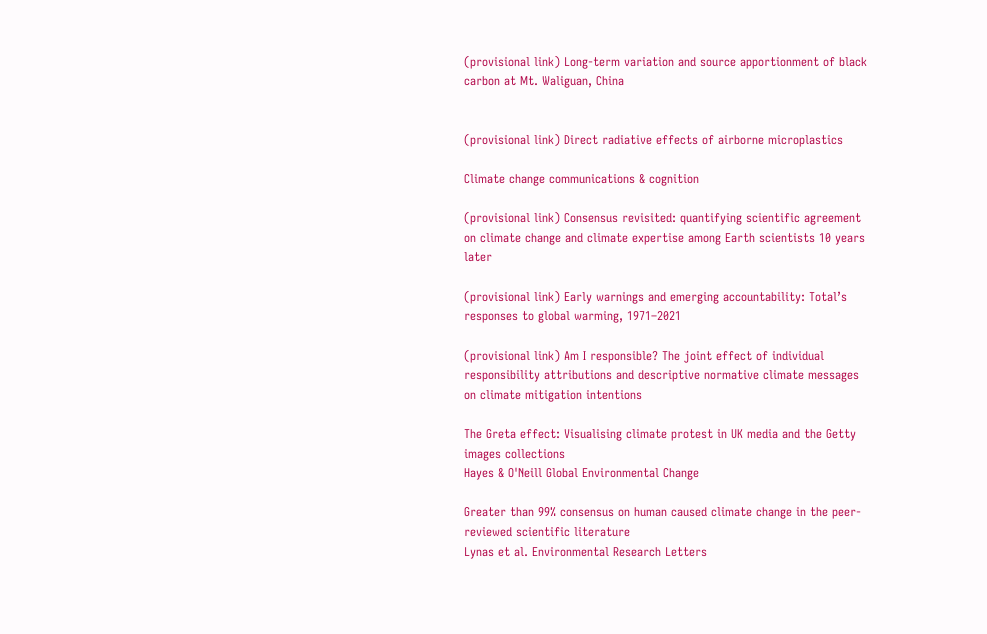(provisional link) Long-term variation and source apportionment of black carbon at Mt. Waliguan, China


(provisional link) Direct radiative effects of airborne microplastics

Climate change communications & cognition

(provisional link) Consensus revisited: quantifying scientific agreement on climate change and climate expertise among Earth scientists 10 years later

(provisional link) Early warnings and emerging accountability: Total’s responses to global warming, 1971–2021

(provisional link) Am I responsible? The joint effect of individual responsibility attributions and descriptive normative climate messages on climate mitigation intentions

The Greta effect: Visualising climate protest in UK media and the Getty images collections
Hayes & O'Neill Global Environmental Change

Greater than 99% consensus on human caused climate change in the peer-reviewed scientific literature
Lynas et al. Environmental Research Letters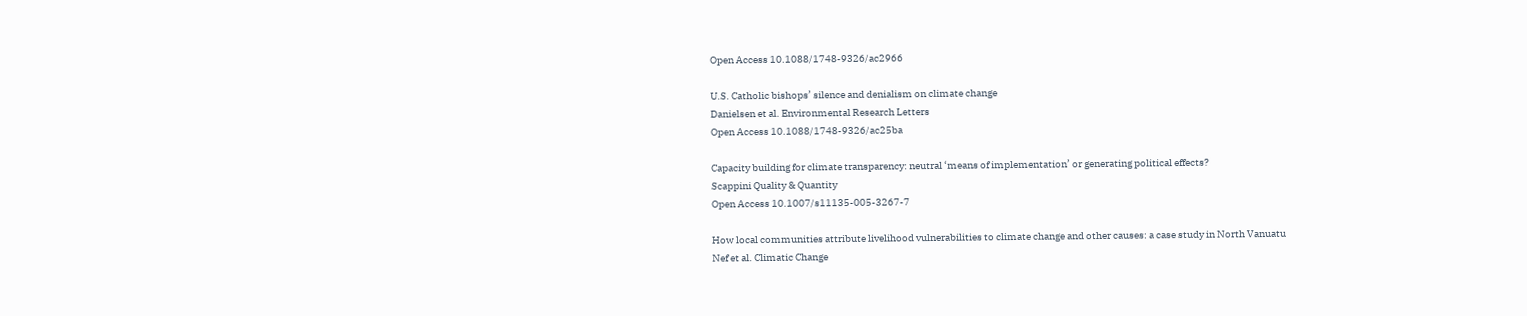Open Access 10.1088/1748-9326/ac2966

U.S. Catholic bishops’ silence and denialism on climate change
Danielsen et al. Environmental Research Letters
Open Access 10.1088/1748-9326/ac25ba

Capacity building for climate transparency: neutral ‘means of implementation’ or generating political effects?
Scappini Quality & Quantity
Open Access 10.1007/s11135-005-3267-7

How local communities attribute livelihood vulnerabilities to climate change and other causes: a case study in North Vanuatu
Nef et al. Climatic Change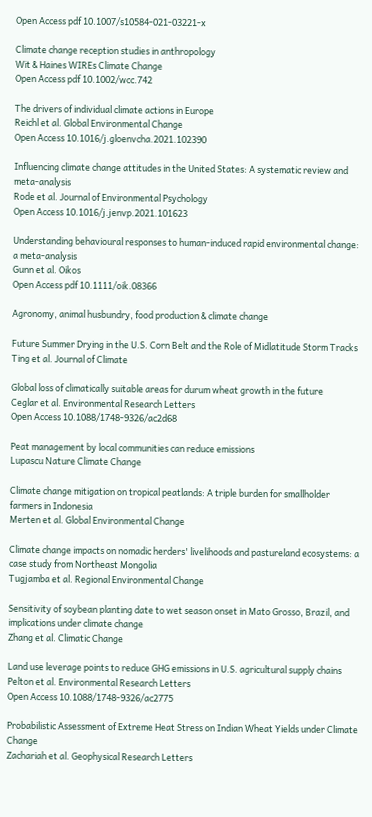Open Access pdf 10.1007/s10584-021-03221-x

Climate change reception studies in anthropology
Wit & Haines WIREs Climate Change
Open Access pdf 10.1002/wcc.742

The drivers of individual climate actions in Europe
Reichl et al. Global Environmental Change
Open Access 10.1016/j.gloenvcha.2021.102390

Influencing climate change attitudes in the United States: A systematic review and meta-analysis
Rode et al. Journal of Environmental Psychology
Open Access 10.1016/j.jenvp.2021.101623

Understanding behavioural responses to human-induced rapid environmental change: a meta-analysis
Gunn et al. Oikos
Open Access pdf 10.1111/oik.08366

Agronomy, animal husbundry, food production & climate change

Future Summer Drying in the U.S. Corn Belt and the Role of Midlatitude Storm Tracks
Ting et al. Journal of Climate

Global loss of climatically suitable areas for durum wheat growth in the future
Ceglar et al. Environmental Research Letters
Open Access 10.1088/1748-9326/ac2d68

Peat management by local communities can reduce emissions
Lupascu Nature Climate Change

Climate change mitigation on tropical peatlands: A triple burden for smallholder farmers in Indonesia
Merten et al. Global Environmental Change

Climate change impacts on nomadic herders' livelihoods and pastureland ecosystems: a case study from Northeast Mongolia
Tugjamba et al. Regional Environmental Change

Sensitivity of soybean planting date to wet season onset in Mato Grosso, Brazil, and implications under climate change
Zhang et al. Climatic Change

Land use leverage points to reduce GHG emissions in U.S. agricultural supply chains
Pelton et al. Environmental Research Letters
Open Access 10.1088/1748-9326/ac2775

Probabilistic Assessment of Extreme Heat Stress on Indian Wheat Yields under Climate Change
Zachariah et al. Geophysical Research Letters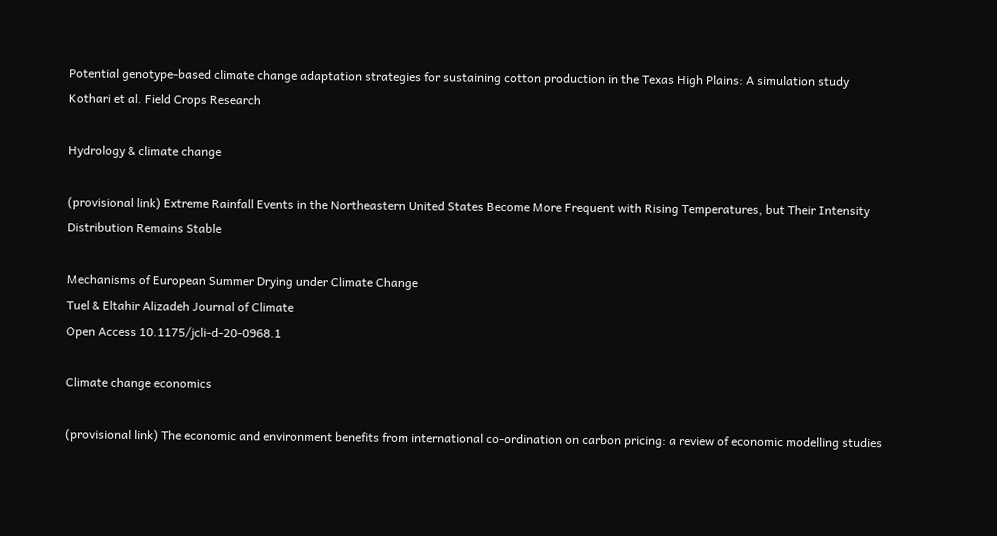Potential genotype-based climate change adaptation strategies for sustaining cotton production in the Texas High Plains: A simulation study
Kothari et al. Field Crops Research

Hydrology & climate change

(provisional link) Extreme Rainfall Events in the Northeastern United States Become More Frequent with Rising Temperatures, but Their Intensity Distribution Remains Stable

Mechanisms of European Summer Drying under Climate Change
Tuel & Eltahir Alizadeh Journal of Climate
Open Access 10.1175/jcli-d-20-0968.1

Climate change economics

(provisional link) The economic and environment benefits from international co-ordination on carbon pricing: a review of economic modelling studies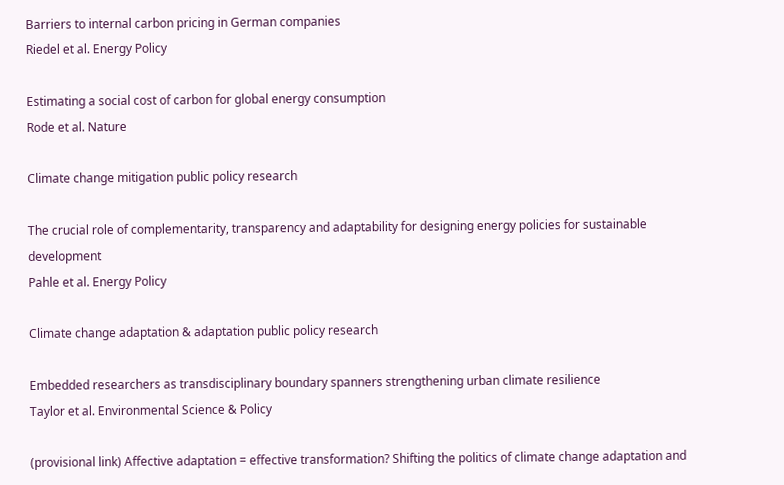Barriers to internal carbon pricing in German companies
Riedel et al. Energy Policy

Estimating a social cost of carbon for global energy consumption
Rode et al. Nature

Climate change mitigation public policy research

The crucial role of complementarity, transparency and adaptability for designing energy policies for sustainable development
Pahle et al. Energy Policy

Climate change adaptation & adaptation public policy research

Embedded researchers as transdisciplinary boundary spanners strengthening urban climate resilience
Taylor et al. Environmental Science & Policy

(provisional link) Affective adaptation = effective transformation? Shifting the politics of climate change adaptation and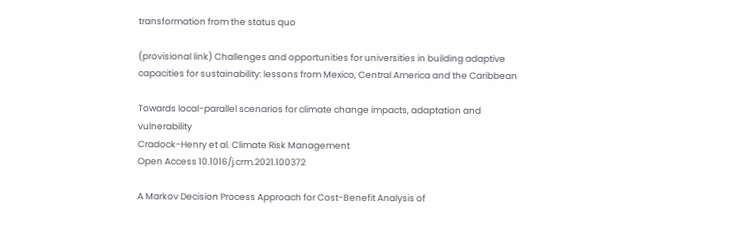transformation from the status quo

(provisional link) Challenges and opportunities for universities in building adaptive capacities for sustainability: lessons from Mexico, Central America and the Caribbean

Towards local-parallel scenarios for climate change impacts, adaptation and vulnerability
Cradock-Henry et al. Climate Risk Management
Open Access 10.1016/j.crm.2021.100372

A Markov Decision Process Approach for Cost-Benefit Analysis of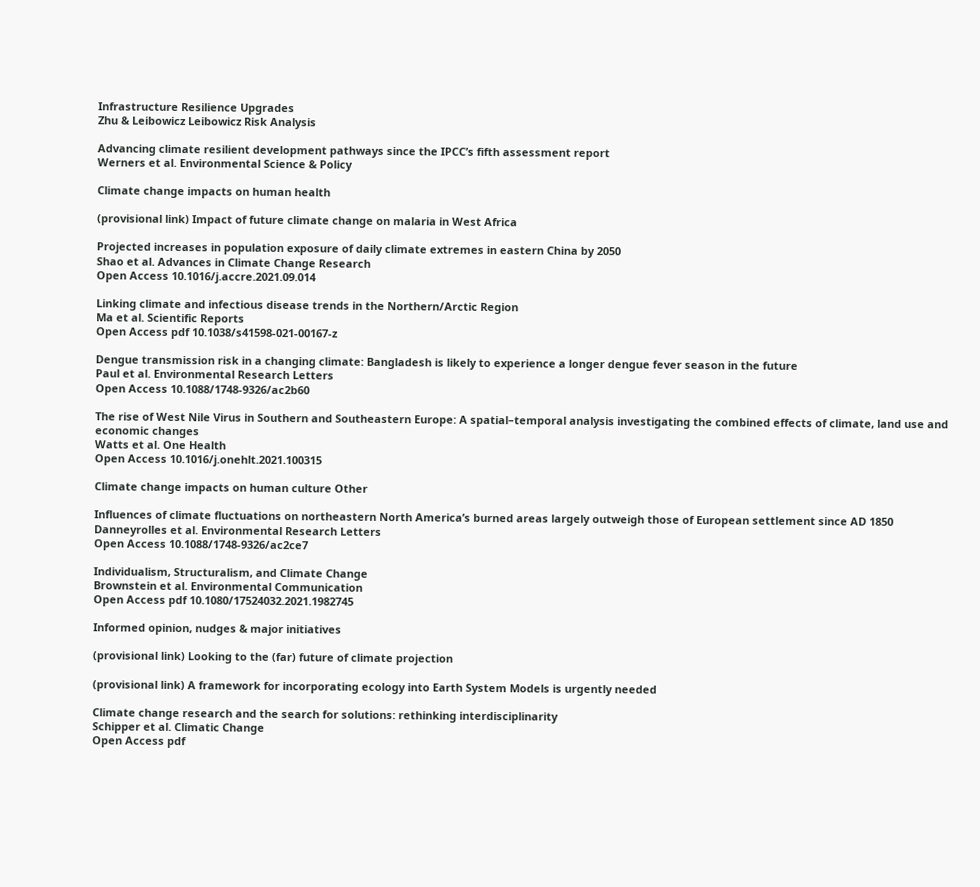Infrastructure Resilience Upgrades
Zhu & Leibowicz Leibowicz Risk Analysis

Advancing climate resilient development pathways since the IPCC’s fifth assessment report
Werners et al. Environmental Science & Policy

Climate change impacts on human health

(provisional link) Impact of future climate change on malaria in West Africa

Projected increases in population exposure of daily climate extremes in eastern China by 2050
Shao et al. Advances in Climate Change Research
Open Access 10.1016/j.accre.2021.09.014

Linking climate and infectious disease trends in the Northern/Arctic Region
Ma et al. Scientific Reports
Open Access pdf 10.1038/s41598-021-00167-z

Dengue transmission risk in a changing climate: Bangladesh is likely to experience a longer dengue fever season in the future
Paul et al. Environmental Research Letters
Open Access 10.1088/1748-9326/ac2b60

The rise of West Nile Virus in Southern and Southeastern Europe: A spatial–temporal analysis investigating the combined effects of climate, land use and economic changes
Watts et al. One Health
Open Access 10.1016/j.onehlt.2021.100315

Climate change impacts on human culture Other

Influences of climate fluctuations on northeastern North America’s burned areas largely outweigh those of European settlement since AD 1850
Danneyrolles et al. Environmental Research Letters
Open Access 10.1088/1748-9326/ac2ce7

Individualism, Structuralism, and Climate Change
Brownstein et al. Environmental Communication
Open Access pdf 10.1080/17524032.2021.1982745

Informed opinion, nudges & major initiatives

(provisional link) Looking to the (far) future of climate projection

(provisional link) A framework for incorporating ecology into Earth System Models is urgently needed

Climate change research and the search for solutions: rethinking interdisciplinarity
Schipper et al. Climatic Change
Open Access pdf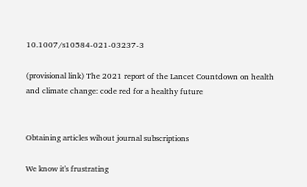10.1007/s10584-021-03237-3

(provisional link) The 2021 report of the Lancet Countdown on health and climate change: code red for a healthy future


Obtaining articles wihout journal subscriptions

We know it's frustrating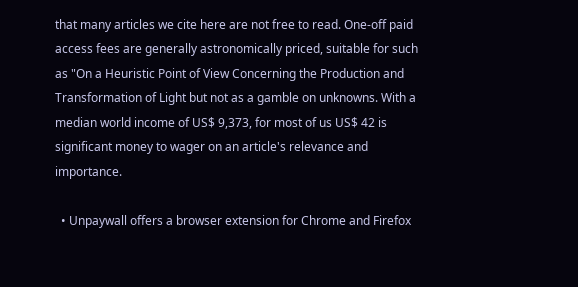that many articles we cite here are not free to read. One-off paid access fees are generally astronomically priced, suitable for such as "On a Heuristic Point of View Concerning the Production and Transformation of Light but not as a gamble on unknowns. With a median world income of US$ 9,373, for most of us US$ 42 is significant money to wager on an article's relevance and importance.

  • Unpaywall offers a browser extension for Chrome and Firefox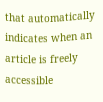that automatically indicates when an article is freely accessible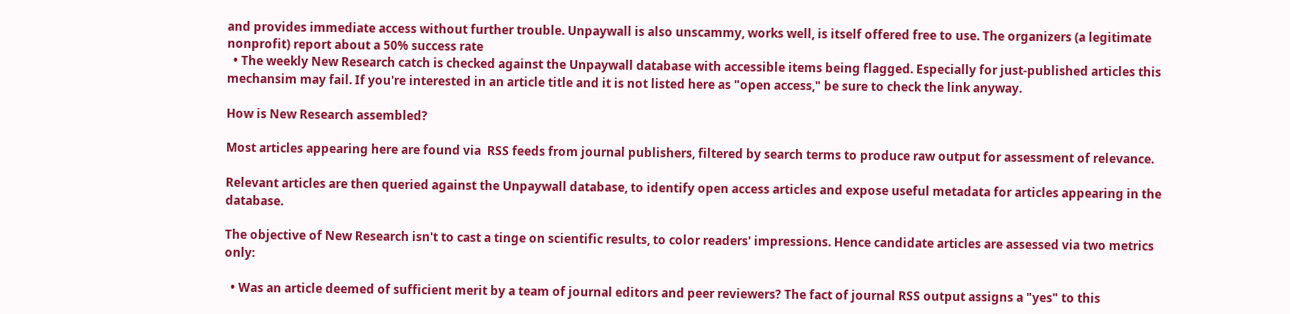and provides immediate access without further trouble. Unpaywall is also unscammy, works well, is itself offered free to use. The organizers (a legitimate nonprofit) report about a 50% success rate
  • The weekly New Research catch is checked against the Unpaywall database with accessible items being flagged. Especially for just-published articles this mechansim may fail. If you're interested in an article title and it is not listed here as "open access," be sure to check the link anyway.

How is New Research assembled?

Most articles appearing here are found via  RSS feeds from journal publishers, filtered by search terms to produce raw output for assessment of relevance.

Relevant articles are then queried against the Unpaywall database, to identify open access articles and expose useful metadata for articles appearing in the database.

The objective of New Research isn't to cast a tinge on scientific results, to color readers' impressions. Hence candidate articles are assessed via two metrics only:

  • Was an article deemed of sufficient merit by a team of journal editors and peer reviewers? The fact of journal RSS output assigns a "yes" to this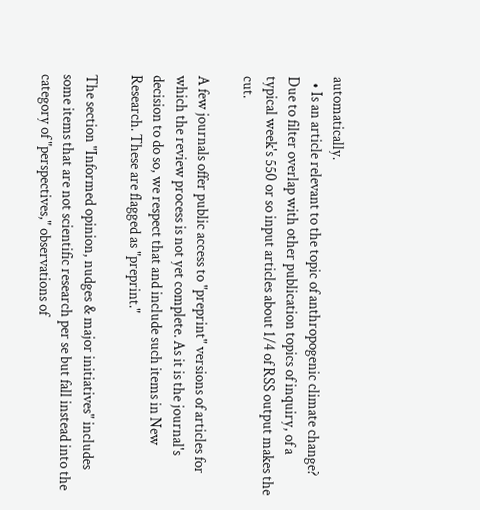automatically.
  • Is an article relevant to the topic of anthropogenic climate change? Due to filter overlap with other publication topics of inquiry, of a typical week's 550 or so input articles about 1/4 of RSS output makes the cut.

A few journals offer public access to "preprint" versions of articles for which the review process is not yet complete. As it is the journal's decision to do so, we respect that and include such items in New Research. These are flagged as "preprint."

The section "Informed opinion, nudges & major initiatives" includes some items that are not scientific research per se but fall instead into the category of "perspectives," observations of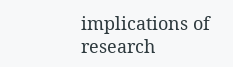implications of research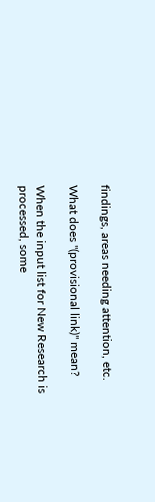findings, areas needing attention, etc.

What does "(provisional link)" mean?

When the input list for New Research is processed, some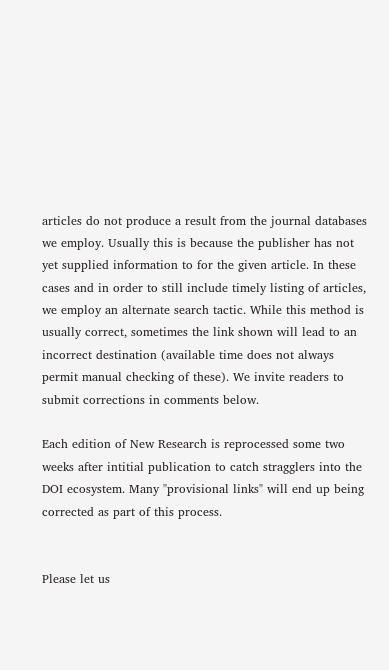articles do not produce a result from the journal databases we employ. Usually this is because the publisher has not yet supplied information to for the given article. In these cases and in order to still include timely listing of articles, we employ an alternate search tactic. While this method is usually correct, sometimes the link shown will lead to an incorrect destination (available time does not always permit manual checking of these). We invite readers to submit corrections in comments below.

Each edition of New Research is reprocessed some two weeks after intitial publication to catch stragglers into the DOI ecosystem. Many "provisional links" will end up being corrected as part of this process.


Please let us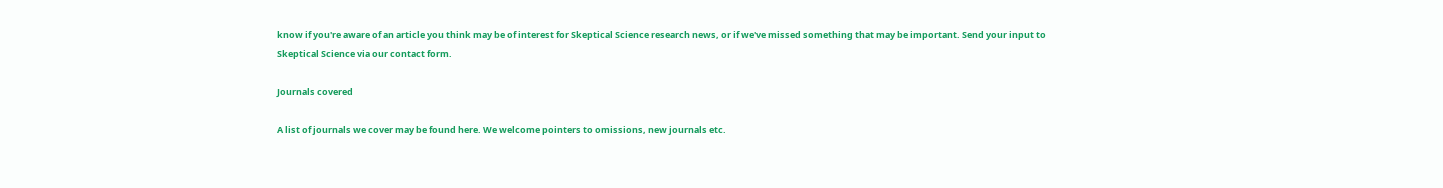know if you're aware of an article you think may be of interest for Skeptical Science research news, or if we've missed something that may be important. Send your input to Skeptical Science via our contact form.

Journals covered

A list of journals we cover may be found here. We welcome pointers to omissions, new journals etc.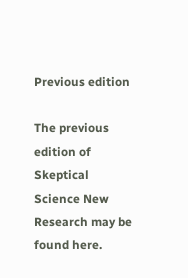Previous edition

The previous edition of Skeptical Science New Research may be found here.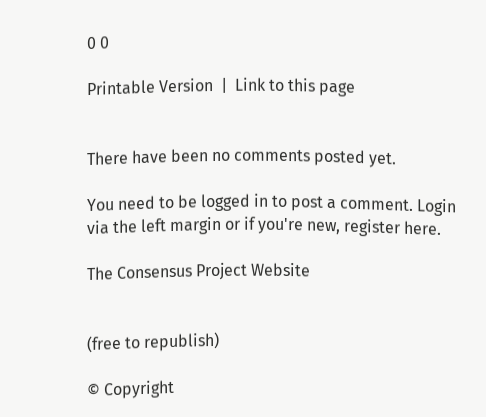0 0

Printable Version  |  Link to this page


There have been no comments posted yet.

You need to be logged in to post a comment. Login via the left margin or if you're new, register here.

The Consensus Project Website


(free to republish)

© Copyright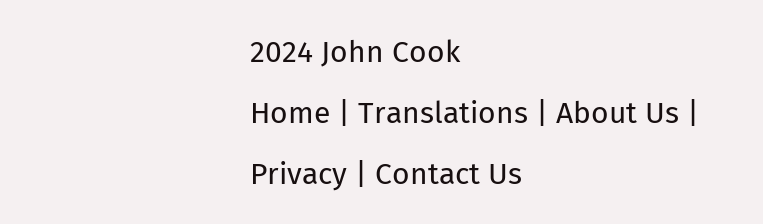2024 John Cook
Home | Translations | About Us | Privacy | Contact Us